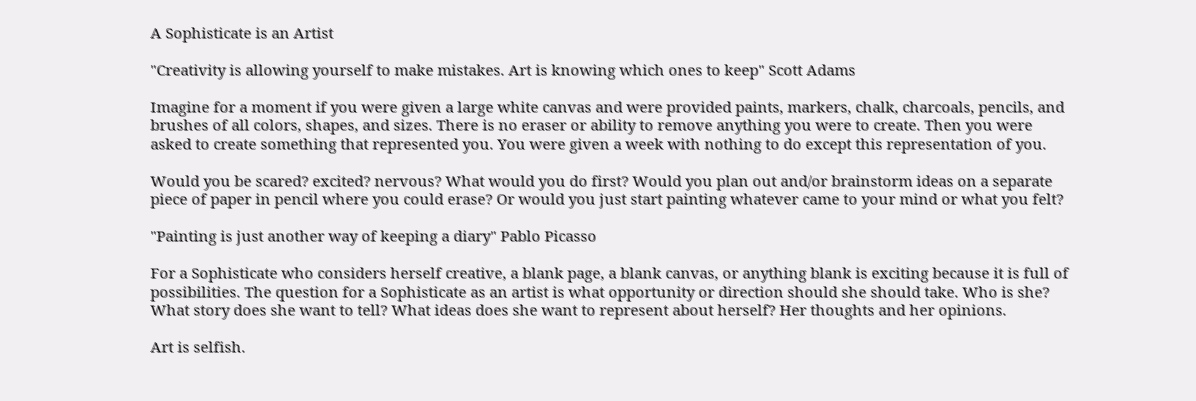A Sophisticate is an Artist

"Creativity is allowing yourself to make mistakes. Art is knowing which ones to keep" Scott Adams

Imagine for a moment if you were given a large white canvas and were provided paints, markers, chalk, charcoals, pencils, and brushes of all colors, shapes, and sizes. There is no eraser or ability to remove anything you were to create. Then you were asked to create something that represented you. You were given a week with nothing to do except this representation of you.

Would you be scared? excited? nervous? What would you do first? Would you plan out and/or brainstorm ideas on a separate piece of paper in pencil where you could erase? Or would you just start painting whatever came to your mind or what you felt?

"Painting is just another way of keeping a diary" Pablo Picasso

For a Sophisticate who considers herself creative, a blank page, a blank canvas, or anything blank is exciting because it is full of possibilities. The question for a Sophisticate as an artist is what opportunity or direction should she should take. Who is she? What story does she want to tell? What ideas does she want to represent about herself? Her thoughts and her opinions.

Art is selfish.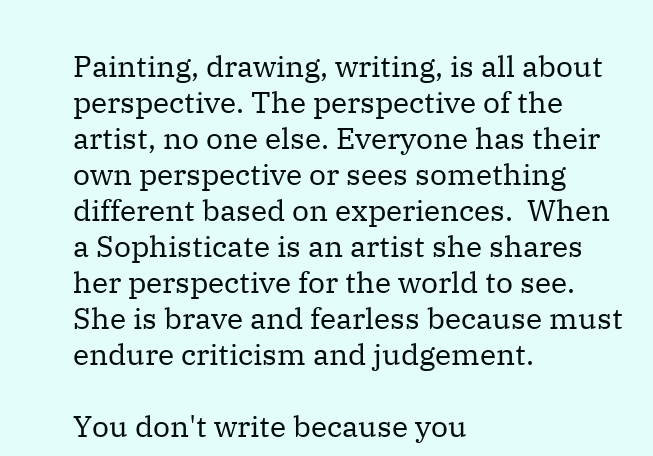Painting, drawing, writing, is all about perspective. The perspective of the artist, no one else. Everyone has their own perspective or sees something different based on experiences.  When a Sophisticate is an artist she shares her perspective for the world to see. She is brave and fearless because must endure criticism and judgement.

You don't write because you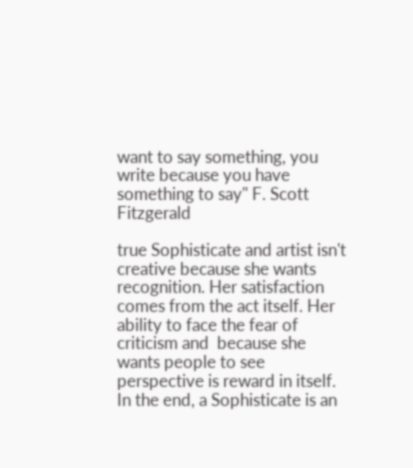want to say something, you write because you have something to say" F. Scott Fitzgerald

true Sophisticate and artist isn't creative because she wants recognition. Her satisfaction comes from the act itself. Her ability to face the fear of criticism and  because she wants people to see perspective is reward in itself. In the end, a Sophisticate is an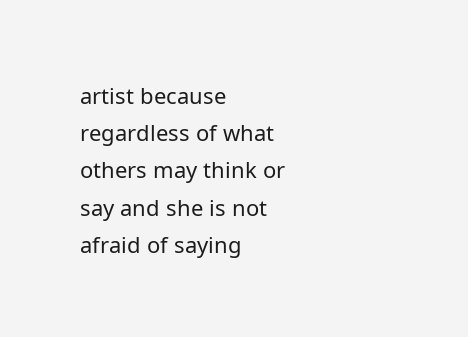artist because regardless of what others may think or say and she is not afraid of saying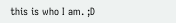this is who I am. ;D